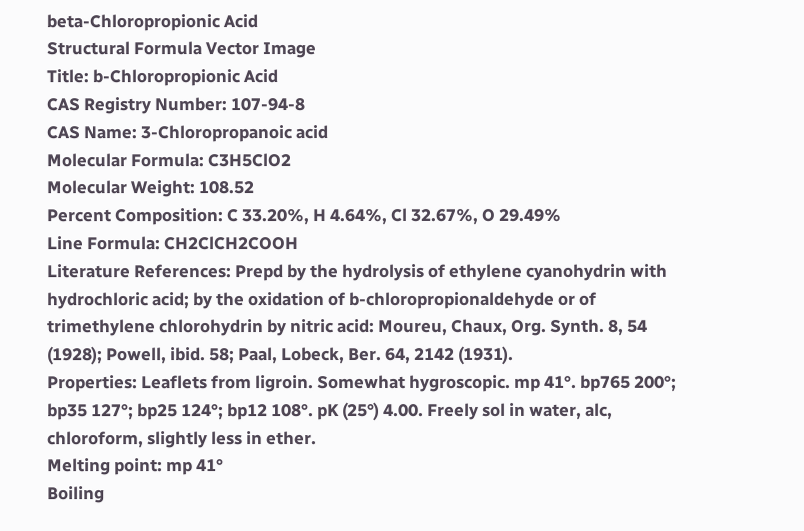beta-Chloropropionic Acid
Structural Formula Vector Image
Title: b-Chloropropionic Acid
CAS Registry Number: 107-94-8
CAS Name: 3-Chloropropanoic acid
Molecular Formula: C3H5ClO2
Molecular Weight: 108.52
Percent Composition: C 33.20%, H 4.64%, Cl 32.67%, O 29.49%
Line Formula: CH2ClCH2COOH
Literature References: Prepd by the hydrolysis of ethylene cyanohydrin with hydrochloric acid; by the oxidation of b-chloropropionaldehyde or of trimethylene chlorohydrin by nitric acid: Moureu, Chaux, Org. Synth. 8, 54 (1928); Powell, ibid. 58; Paal, Lobeck, Ber. 64, 2142 (1931).
Properties: Leaflets from ligroin. Somewhat hygroscopic. mp 41°. bp765 200°; bp35 127°; bp25 124°; bp12 108°. pK (25°) 4.00. Freely sol in water, alc, chloroform, slightly less in ether.
Melting point: mp 41°
Boiling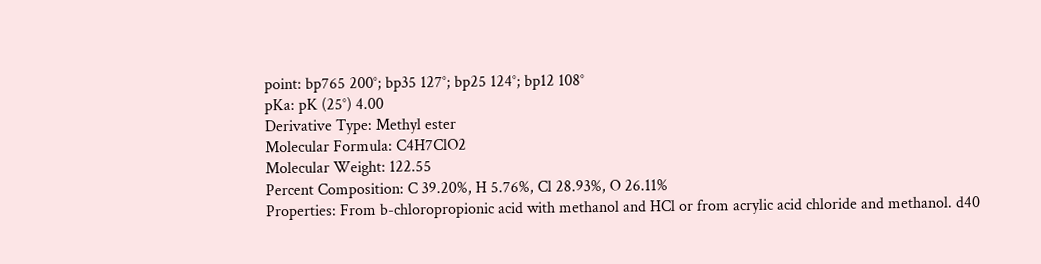point: bp765 200°; bp35 127°; bp25 124°; bp12 108°
pKa: pK (25°) 4.00
Derivative Type: Methyl ester
Molecular Formula: C4H7ClO2
Molecular Weight: 122.55
Percent Composition: C 39.20%, H 5.76%, Cl 28.93%, O 26.11%
Properties: From b-chloropropionic acid with methanol and HCl or from acrylic acid chloride and methanol. d40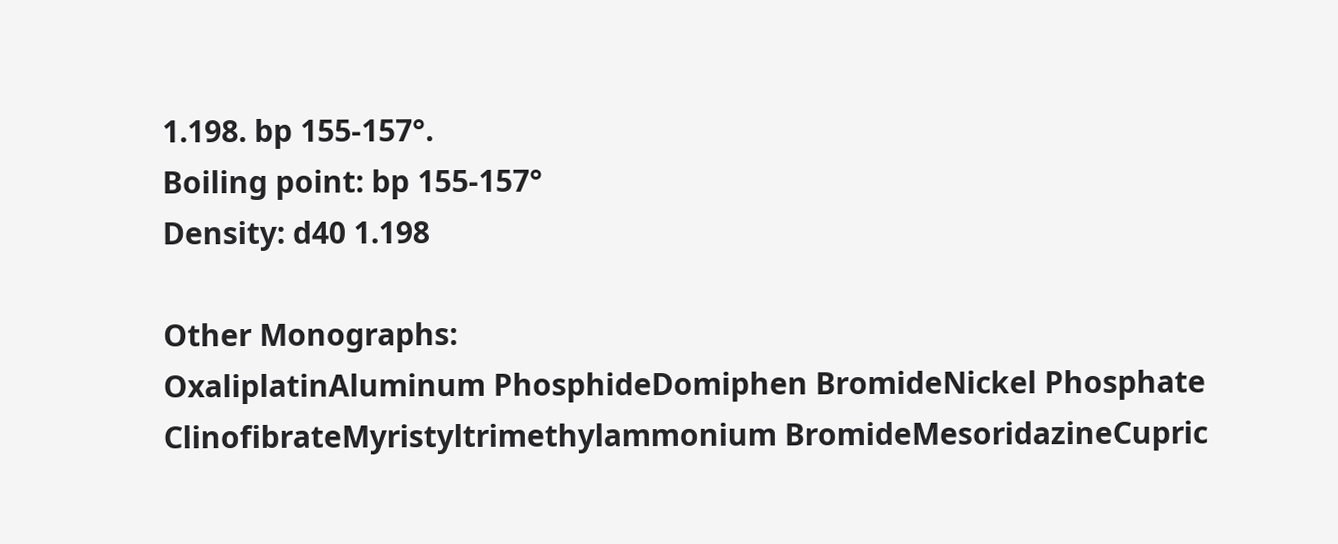1.198. bp 155-157°.
Boiling point: bp 155-157°
Density: d40 1.198

Other Monographs:
OxaliplatinAluminum PhosphideDomiphen BromideNickel Phosphate
ClinofibrateMyristyltrimethylammonium BromideMesoridazineCupric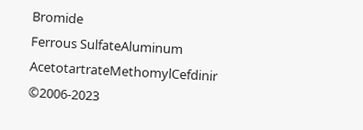Bromide
Ferrous SulfateAluminum AcetotartrateMethomylCefdinir
©2006-2023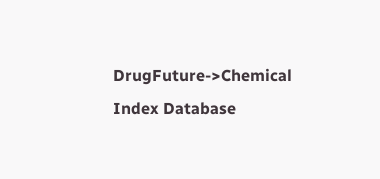DrugFuture->Chemical Index Database